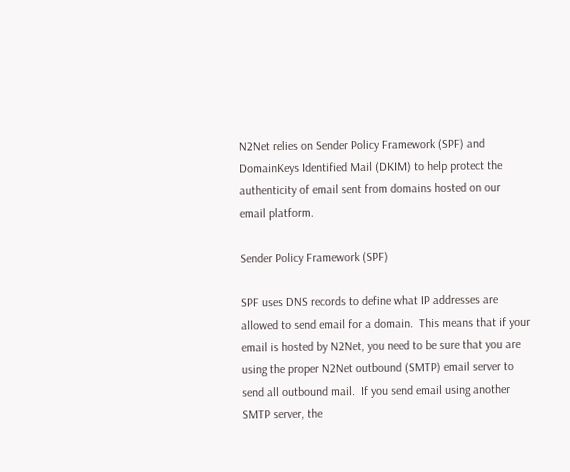N2Net relies on Sender Policy Framework (SPF) and DomainKeys Identified Mail (DKIM) to help protect the authenticity of email sent from domains hosted on our email platform.

Sender Policy Framework (SPF)

SPF uses DNS records to define what IP addresses are allowed to send email for a domain.  This means that if your email is hosted by N2Net, you need to be sure that you are using the proper N2Net outbound (SMTP) email server to send all outbound mail.  If you send email using another SMTP server, the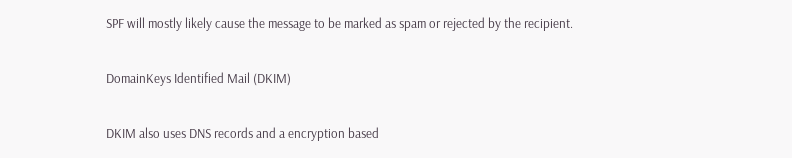SPF will mostly likely cause the message to be marked as spam or rejected by the recipient.

DomainKeys Identified Mail (DKIM)

DKIM also uses DNS records and a encryption based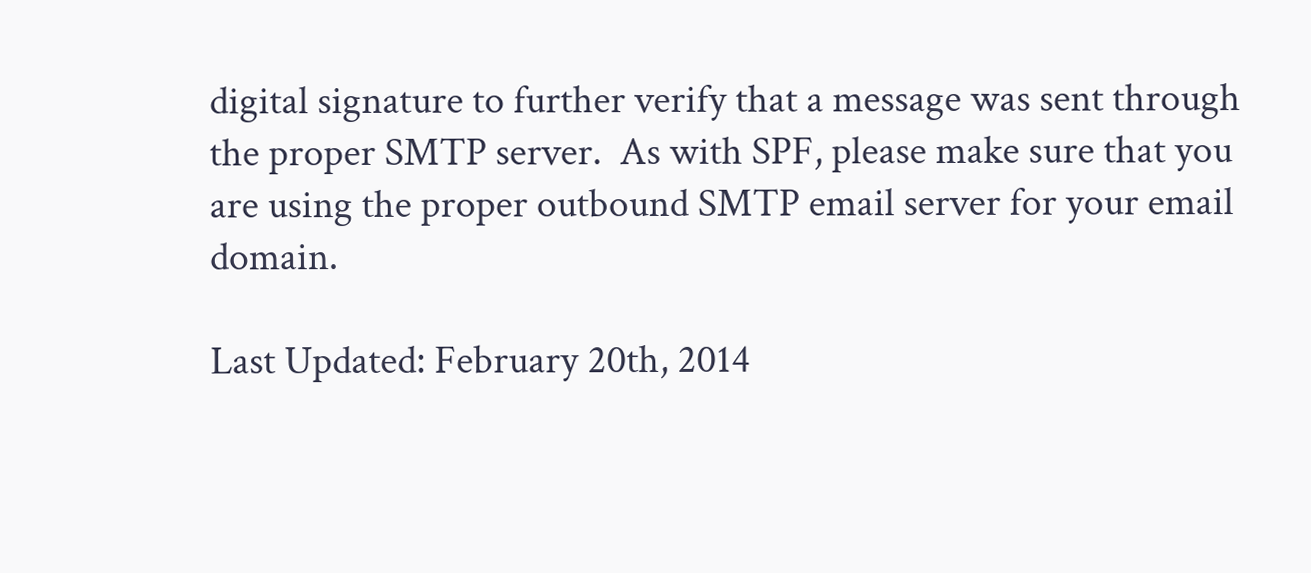digital signature to further verify that a message was sent through the proper SMTP server.  As with SPF, please make sure that you are using the proper outbound SMTP email server for your email domain.

Last Updated: February 20th, 2014